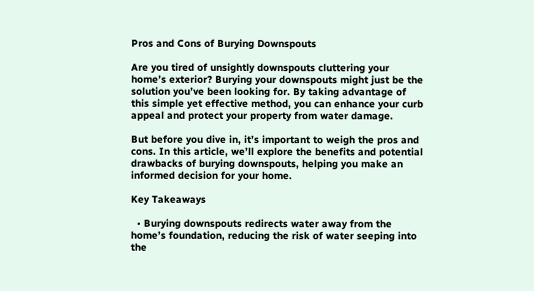Pros and Cons of Burying Downspouts

Are you tired of unsightly downspouts cluttering your home’s exterior? Burying your downspouts might just be the solution you’ve been looking for. By taking advantage of this simple yet effective method, you can enhance your curb appeal and protect your property from water damage.

But before you dive in, it’s important to weigh the pros and cons. In this article, we’ll explore the benefits and potential drawbacks of burying downspouts, helping you make an informed decision for your home.

Key Takeaways

  • Burying downspouts redirects water away from the home’s foundation, reducing the risk of water seeping into the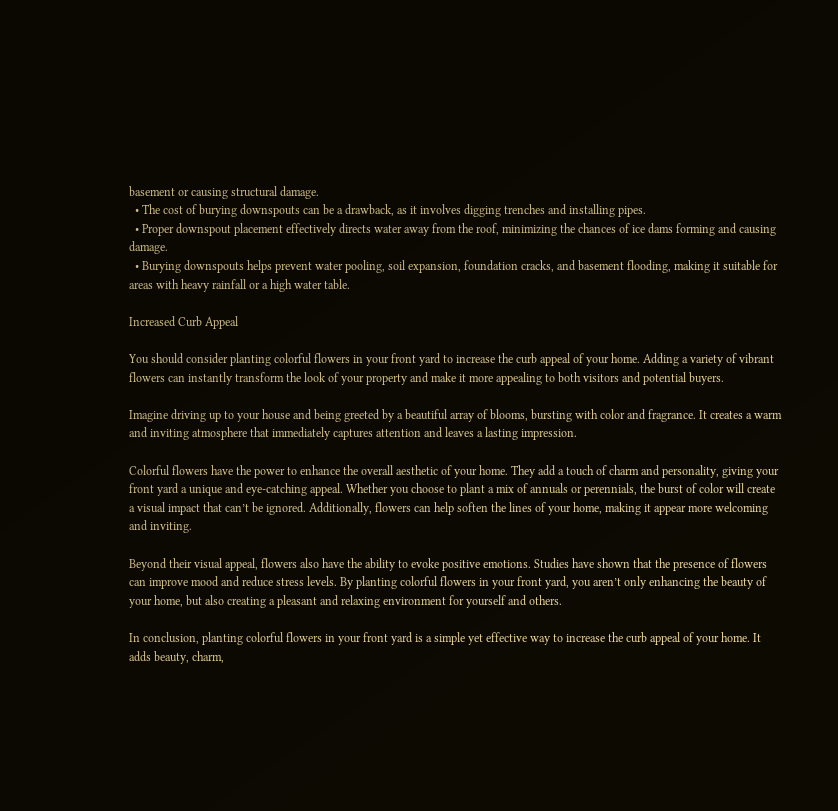basement or causing structural damage.
  • The cost of burying downspouts can be a drawback, as it involves digging trenches and installing pipes.
  • Proper downspout placement effectively directs water away from the roof, minimizing the chances of ice dams forming and causing damage.
  • Burying downspouts helps prevent water pooling, soil expansion, foundation cracks, and basement flooding, making it suitable for areas with heavy rainfall or a high water table.

Increased Curb Appeal

You should consider planting colorful flowers in your front yard to increase the curb appeal of your home. Adding a variety of vibrant flowers can instantly transform the look of your property and make it more appealing to both visitors and potential buyers.

Imagine driving up to your house and being greeted by a beautiful array of blooms, bursting with color and fragrance. It creates a warm and inviting atmosphere that immediately captures attention and leaves a lasting impression.

Colorful flowers have the power to enhance the overall aesthetic of your home. They add a touch of charm and personality, giving your front yard a unique and eye-catching appeal. Whether you choose to plant a mix of annuals or perennials, the burst of color will create a visual impact that can’t be ignored. Additionally, flowers can help soften the lines of your home, making it appear more welcoming and inviting.

Beyond their visual appeal, flowers also have the ability to evoke positive emotions. Studies have shown that the presence of flowers can improve mood and reduce stress levels. By planting colorful flowers in your front yard, you aren’t only enhancing the beauty of your home, but also creating a pleasant and relaxing environment for yourself and others.

In conclusion, planting colorful flowers in your front yard is a simple yet effective way to increase the curb appeal of your home. It adds beauty, charm,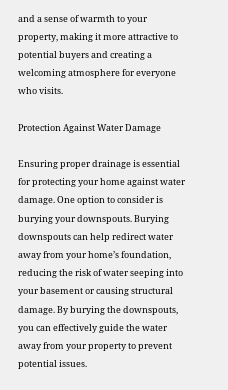and a sense of warmth to your property, making it more attractive to potential buyers and creating a welcoming atmosphere for everyone who visits.

Protection Against Water Damage

Ensuring proper drainage is essential for protecting your home against water damage. One option to consider is burying your downspouts. Burying downspouts can help redirect water away from your home’s foundation, reducing the risk of water seeping into your basement or causing structural damage. By burying the downspouts, you can effectively guide the water away from your property to prevent potential issues.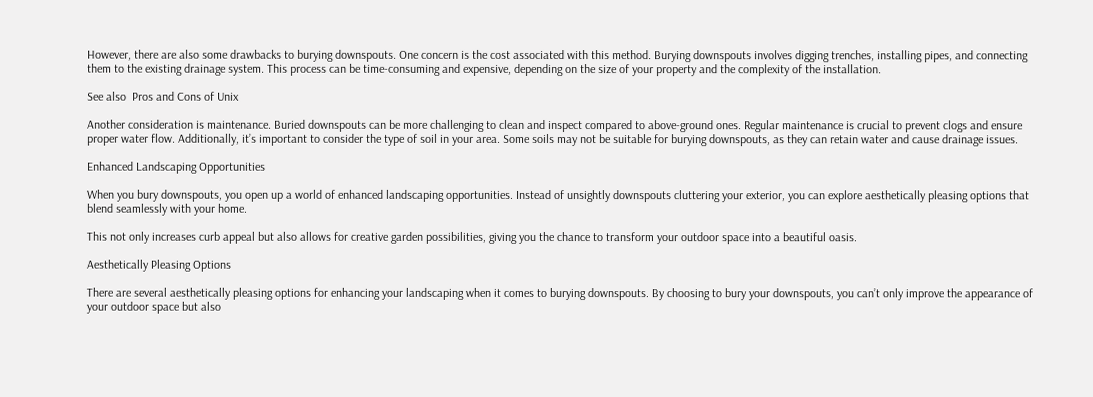However, there are also some drawbacks to burying downspouts. One concern is the cost associated with this method. Burying downspouts involves digging trenches, installing pipes, and connecting them to the existing drainage system. This process can be time-consuming and expensive, depending on the size of your property and the complexity of the installation.

See also  Pros and Cons of Unix

Another consideration is maintenance. Buried downspouts can be more challenging to clean and inspect compared to above-ground ones. Regular maintenance is crucial to prevent clogs and ensure proper water flow. Additionally, it’s important to consider the type of soil in your area. Some soils may not be suitable for burying downspouts, as they can retain water and cause drainage issues.

Enhanced Landscaping Opportunities

When you bury downspouts, you open up a world of enhanced landscaping opportunities. Instead of unsightly downspouts cluttering your exterior, you can explore aesthetically pleasing options that blend seamlessly with your home.

This not only increases curb appeal but also allows for creative garden possibilities, giving you the chance to transform your outdoor space into a beautiful oasis.

Aesthetically Pleasing Options

There are several aesthetically pleasing options for enhancing your landscaping when it comes to burying downspouts. By choosing to bury your downspouts, you can’t only improve the appearance of your outdoor space but also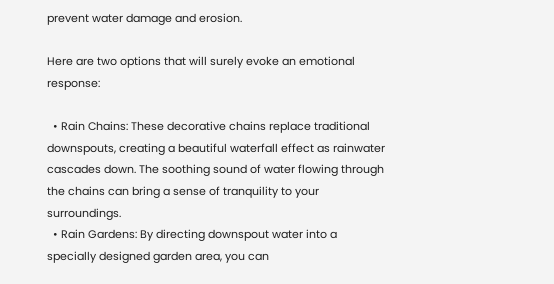prevent water damage and erosion.

Here are two options that will surely evoke an emotional response:

  • Rain Chains: These decorative chains replace traditional downspouts, creating a beautiful waterfall effect as rainwater cascades down. The soothing sound of water flowing through the chains can bring a sense of tranquility to your surroundings.
  • Rain Gardens: By directing downspout water into a specially designed garden area, you can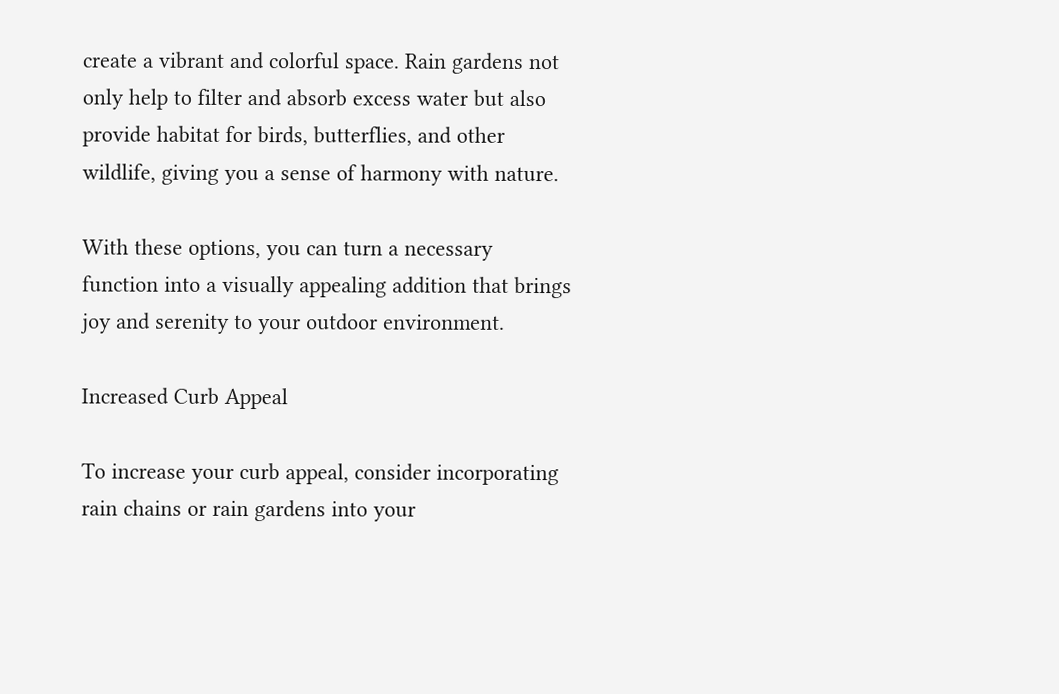create a vibrant and colorful space. Rain gardens not only help to filter and absorb excess water but also provide habitat for birds, butterflies, and other wildlife, giving you a sense of harmony with nature.

With these options, you can turn a necessary function into a visually appealing addition that brings joy and serenity to your outdoor environment.

Increased Curb Appeal

To increase your curb appeal, consider incorporating rain chains or rain gardens into your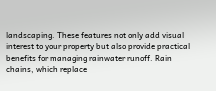landscaping. These features not only add visual interest to your property but also provide practical benefits for managing rainwater runoff. Rain chains, which replace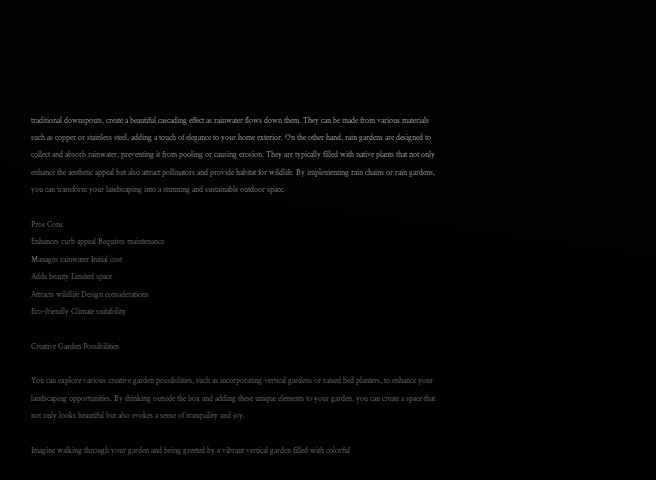traditional downspouts, create a beautiful cascading effect as rainwater flows down them. They can be made from various materials such as copper or stainless steel, adding a touch of elegance to your home exterior. On the other hand, rain gardens are designed to collect and absorb rainwater, preventing it from pooling or causing erosion. They are typically filled with native plants that not only enhance the aesthetic appeal but also attract pollinators and provide habitat for wildlife. By implementing rain chains or rain gardens, you can transform your landscaping into a stunning and sustainable outdoor space.

Pros Cons
Enhances curb appeal Requires maintenance
Manages rainwater Initial cost
Adds beauty Limited space
Attracts wildlife Design considerations
Eco-friendly Climate suitability

Creative Garden Possibilities

You can explore various creative garden possibilities, such as incorporating vertical gardens or raised bed planters, to enhance your landscaping opportunities. By thinking outside the box and adding these unique elements to your garden, you can create a space that not only looks beautiful but also evokes a sense of tranquility and joy.

Imagine walking through your garden and being greeted by a vibrant vertical garden filled with colorful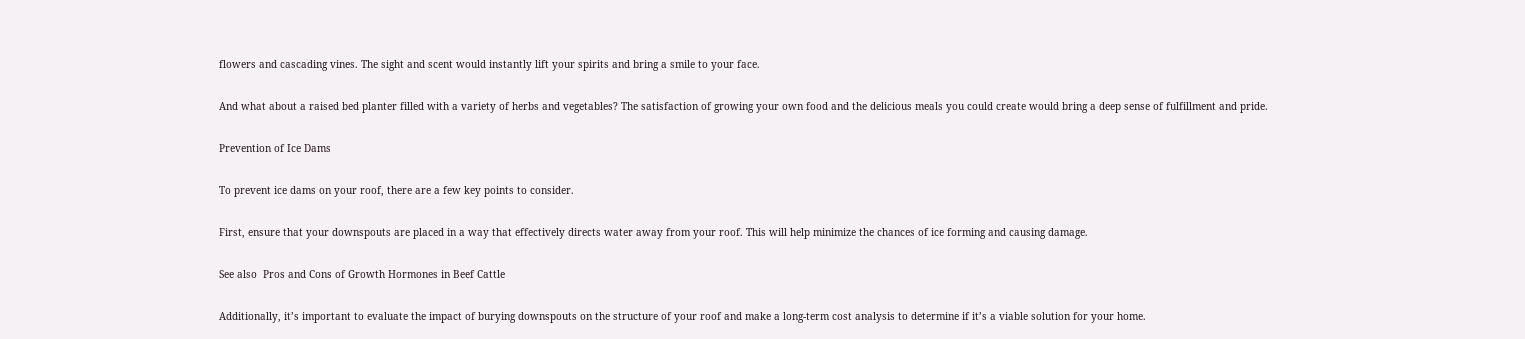flowers and cascading vines. The sight and scent would instantly lift your spirits and bring a smile to your face.

And what about a raised bed planter filled with a variety of herbs and vegetables? The satisfaction of growing your own food and the delicious meals you could create would bring a deep sense of fulfillment and pride.

Prevention of Ice Dams

To prevent ice dams on your roof, there are a few key points to consider.

First, ensure that your downspouts are placed in a way that effectively directs water away from your roof. This will help minimize the chances of ice forming and causing damage.

See also  Pros and Cons of Growth Hormones in Beef Cattle

Additionally, it’s important to evaluate the impact of burying downspouts on the structure of your roof and make a long-term cost analysis to determine if it’s a viable solution for your home.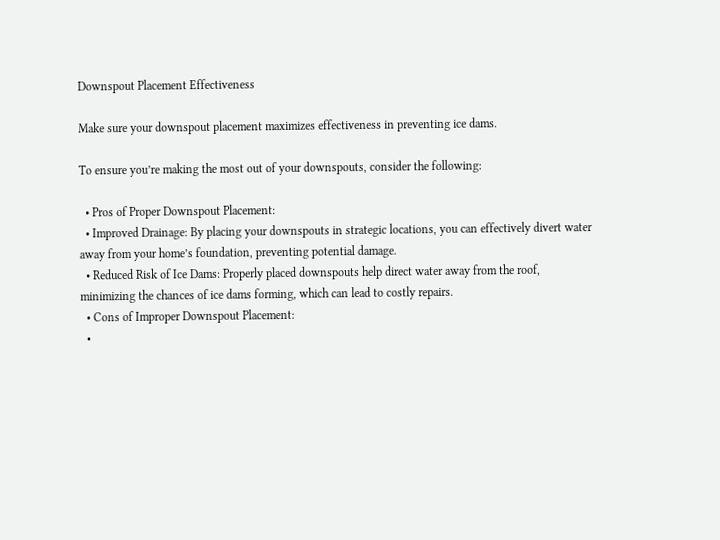Downspout Placement Effectiveness

Make sure your downspout placement maximizes effectiveness in preventing ice dams.

To ensure you’re making the most out of your downspouts, consider the following:

  • Pros of Proper Downspout Placement:
  • Improved Drainage: By placing your downspouts in strategic locations, you can effectively divert water away from your home’s foundation, preventing potential damage.
  • Reduced Risk of Ice Dams: Properly placed downspouts help direct water away from the roof, minimizing the chances of ice dams forming, which can lead to costly repairs.
  • Cons of Improper Downspout Placement:
  •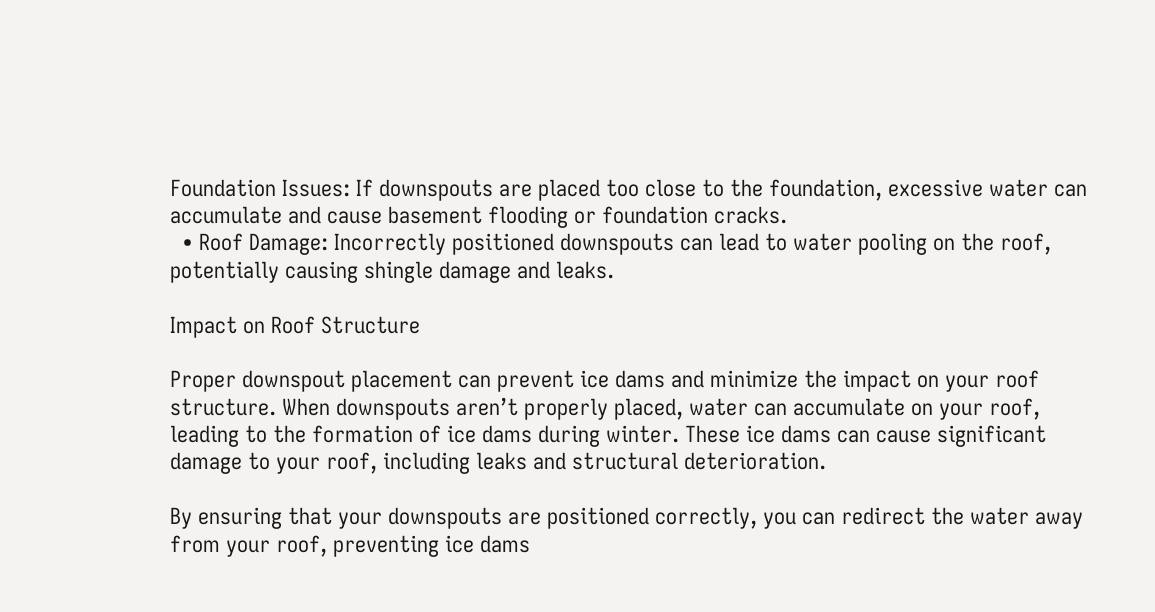Foundation Issues: If downspouts are placed too close to the foundation, excessive water can accumulate and cause basement flooding or foundation cracks.
  • Roof Damage: Incorrectly positioned downspouts can lead to water pooling on the roof, potentially causing shingle damage and leaks.

Impact on Roof Structure

Proper downspout placement can prevent ice dams and minimize the impact on your roof structure. When downspouts aren’t properly placed, water can accumulate on your roof, leading to the formation of ice dams during winter. These ice dams can cause significant damage to your roof, including leaks and structural deterioration.

By ensuring that your downspouts are positioned correctly, you can redirect the water away from your roof, preventing ice dams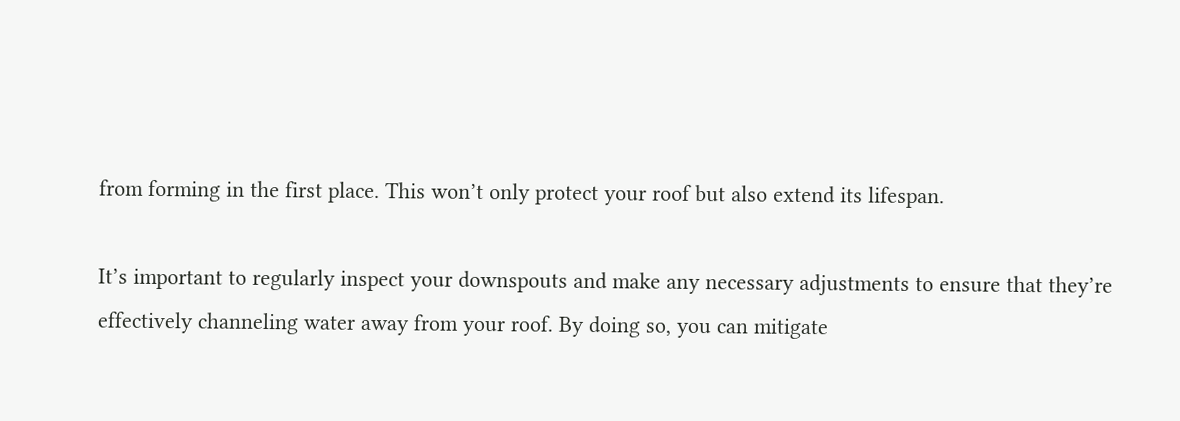from forming in the first place. This won’t only protect your roof but also extend its lifespan.

It’s important to regularly inspect your downspouts and make any necessary adjustments to ensure that they’re effectively channeling water away from your roof. By doing so, you can mitigate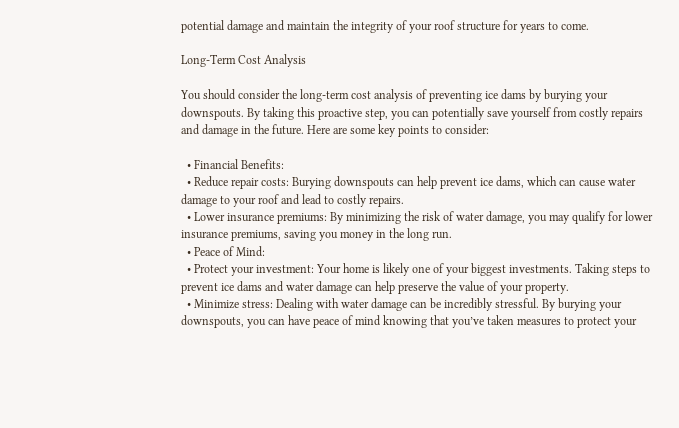potential damage and maintain the integrity of your roof structure for years to come.

Long-Term Cost Analysis

You should consider the long-term cost analysis of preventing ice dams by burying your downspouts. By taking this proactive step, you can potentially save yourself from costly repairs and damage in the future. Here are some key points to consider:

  • Financial Benefits:
  • Reduce repair costs: Burying downspouts can help prevent ice dams, which can cause water damage to your roof and lead to costly repairs.
  • Lower insurance premiums: By minimizing the risk of water damage, you may qualify for lower insurance premiums, saving you money in the long run.
  • Peace of Mind:
  • Protect your investment: Your home is likely one of your biggest investments. Taking steps to prevent ice dams and water damage can help preserve the value of your property.
  • Minimize stress: Dealing with water damage can be incredibly stressful. By burying your downspouts, you can have peace of mind knowing that you’ve taken measures to protect your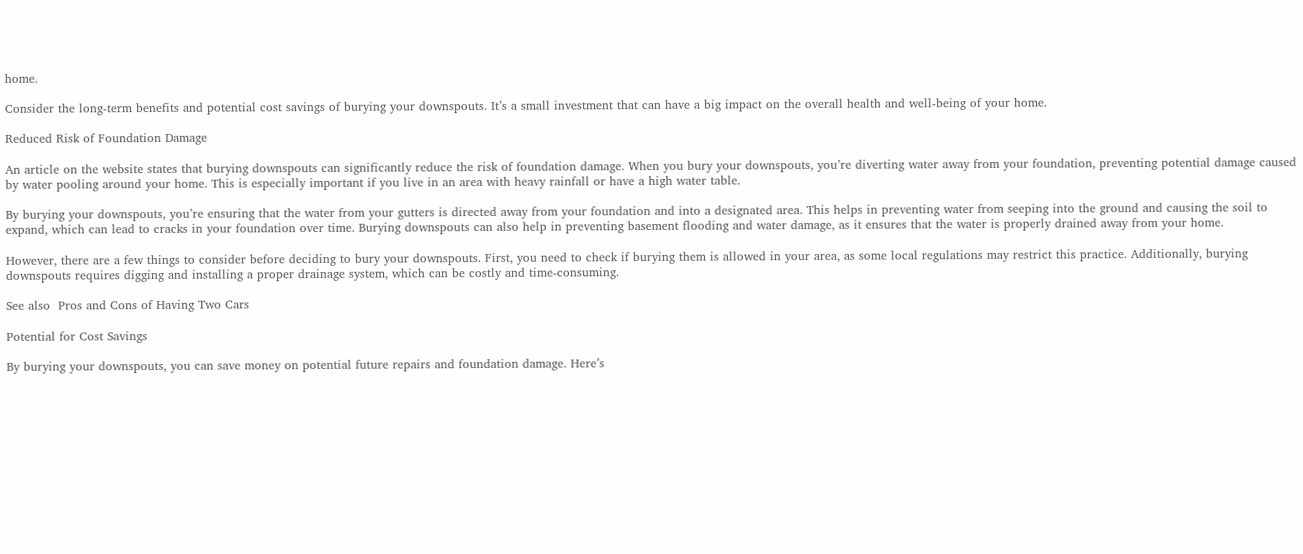home.

Consider the long-term benefits and potential cost savings of burying your downspouts. It’s a small investment that can have a big impact on the overall health and well-being of your home.

Reduced Risk of Foundation Damage

An article on the website states that burying downspouts can significantly reduce the risk of foundation damage. When you bury your downspouts, you’re diverting water away from your foundation, preventing potential damage caused by water pooling around your home. This is especially important if you live in an area with heavy rainfall or have a high water table.

By burying your downspouts, you’re ensuring that the water from your gutters is directed away from your foundation and into a designated area. This helps in preventing water from seeping into the ground and causing the soil to expand, which can lead to cracks in your foundation over time. Burying downspouts can also help in preventing basement flooding and water damage, as it ensures that the water is properly drained away from your home.

However, there are a few things to consider before deciding to bury your downspouts. First, you need to check if burying them is allowed in your area, as some local regulations may restrict this practice. Additionally, burying downspouts requires digging and installing a proper drainage system, which can be costly and time-consuming.

See also  Pros and Cons of Having Two Cars

Potential for Cost Savings

By burying your downspouts, you can save money on potential future repairs and foundation damage. Here’s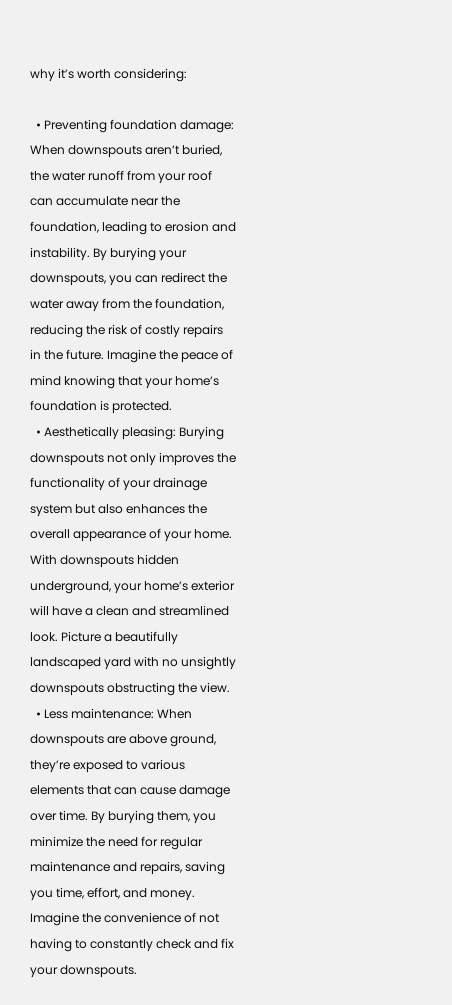why it’s worth considering:

  • Preventing foundation damage: When downspouts aren’t buried, the water runoff from your roof can accumulate near the foundation, leading to erosion and instability. By burying your downspouts, you can redirect the water away from the foundation, reducing the risk of costly repairs in the future. Imagine the peace of mind knowing that your home’s foundation is protected.
  • Aesthetically pleasing: Burying downspouts not only improves the functionality of your drainage system but also enhances the overall appearance of your home. With downspouts hidden underground, your home’s exterior will have a clean and streamlined look. Picture a beautifully landscaped yard with no unsightly downspouts obstructing the view.
  • Less maintenance: When downspouts are above ground, they’re exposed to various elements that can cause damage over time. By burying them, you minimize the need for regular maintenance and repairs, saving you time, effort, and money. Imagine the convenience of not having to constantly check and fix your downspouts.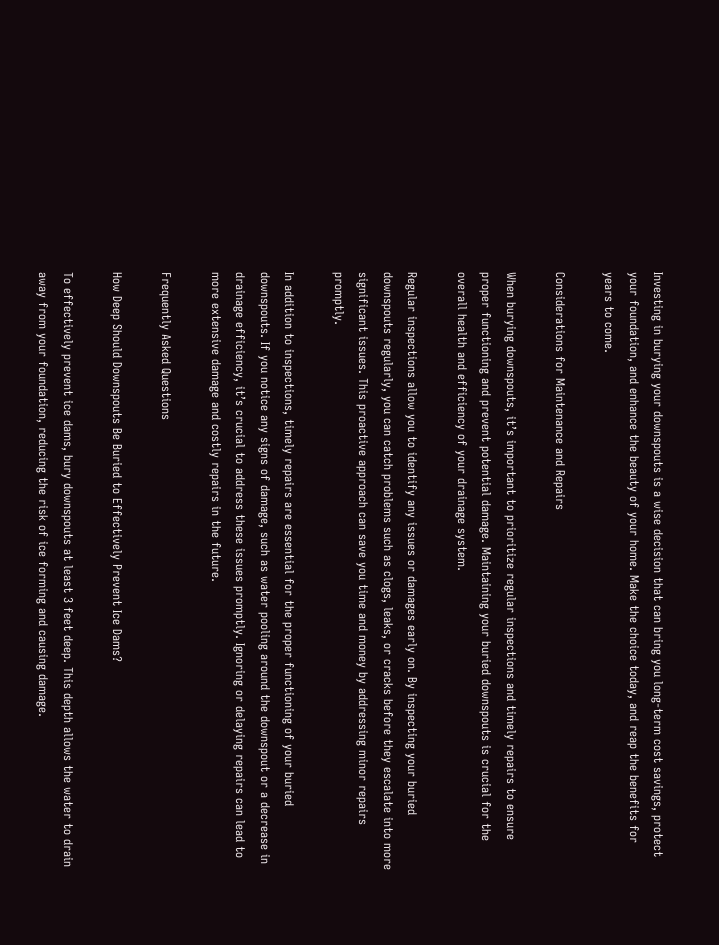Investing in burying your downspouts is a wise decision that can bring you long-term cost savings, protect your foundation, and enhance the beauty of your home. Make the choice today, and reap the benefits for years to come.

Considerations for Maintenance and Repairs

When burying downspouts, it’s important to prioritize regular inspections and timely repairs to ensure proper functioning and prevent potential damage. Maintaining your buried downspouts is crucial for the overall health and efficiency of your drainage system.

Regular inspections allow you to identify any issues or damages early on. By inspecting your buried downspouts regularly, you can catch problems such as clogs, leaks, or cracks before they escalate into more significant issues. This proactive approach can save you time and money by addressing minor repairs promptly.

In addition to inspections, timely repairs are essential for the proper functioning of your buried downspouts. If you notice any signs of damage, such as water pooling around the downspout or a decrease in drainage efficiency, it’s crucial to address these issues promptly. Ignoring or delaying repairs can lead to more extensive damage and costly repairs in the future.

Frequently Asked Questions

How Deep Should Downspouts Be Buried to Effectively Prevent Ice Dams?

To effectively prevent ice dams, bury downspouts at least 3 feet deep. This depth allows the water to drain away from your foundation, reducing the risk of ice forming and causing damage.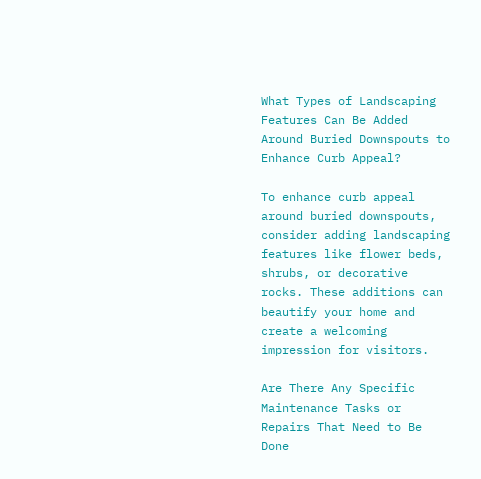What Types of Landscaping Features Can Be Added Around Buried Downspouts to Enhance Curb Appeal?

To enhance curb appeal around buried downspouts, consider adding landscaping features like flower beds, shrubs, or decorative rocks. These additions can beautify your home and create a welcoming impression for visitors.

Are There Any Specific Maintenance Tasks or Repairs That Need to Be Done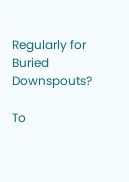Regularly for Buried Downspouts?

To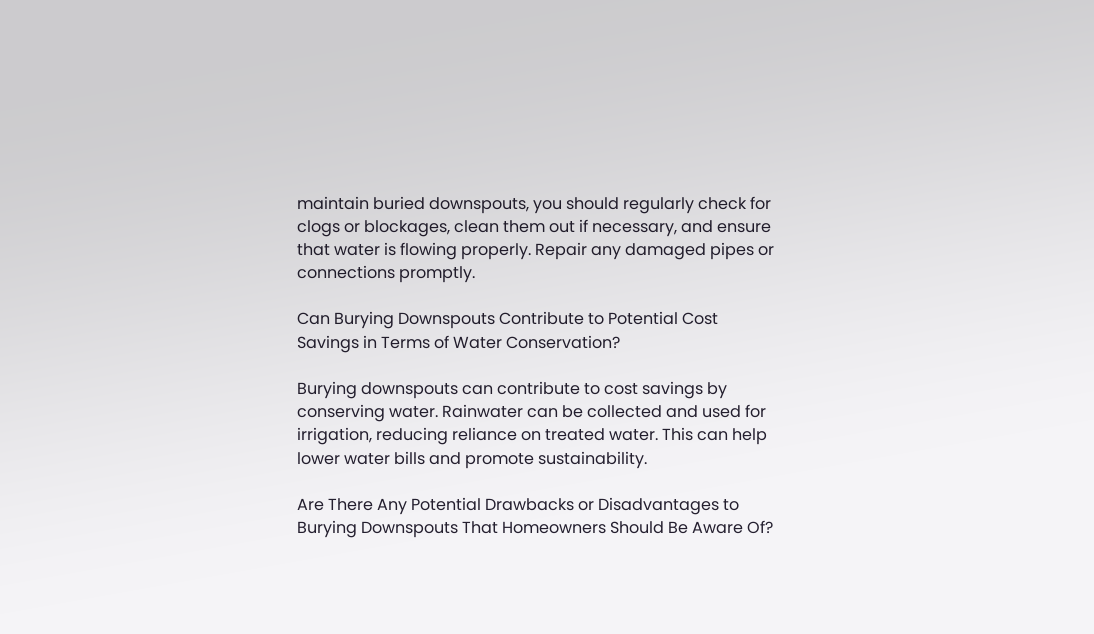maintain buried downspouts, you should regularly check for clogs or blockages, clean them out if necessary, and ensure that water is flowing properly. Repair any damaged pipes or connections promptly.

Can Burying Downspouts Contribute to Potential Cost Savings in Terms of Water Conservation?

Burying downspouts can contribute to cost savings by conserving water. Rainwater can be collected and used for irrigation, reducing reliance on treated water. This can help lower water bills and promote sustainability.

Are There Any Potential Drawbacks or Disadvantages to Burying Downspouts That Homeowners Should Be Aware Of?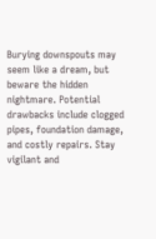Burying downspouts may seem like a dream, but beware the hidden nightmare. Potential drawbacks include clogged pipes, foundation damage, and costly repairs. Stay vigilant and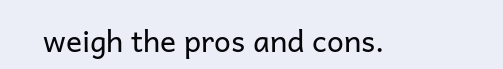weigh the pros and cons.